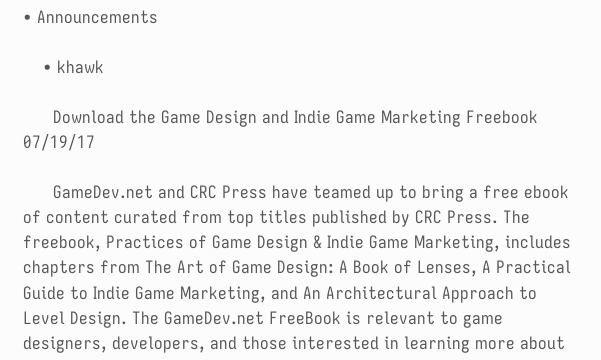• Announcements

    • khawk

      Download the Game Design and Indie Game Marketing Freebook   07/19/17

      GameDev.net and CRC Press have teamed up to bring a free ebook of content curated from top titles published by CRC Press. The freebook, Practices of Game Design & Indie Game Marketing, includes chapters from The Art of Game Design: A Book of Lenses, A Practical Guide to Indie Game Marketing, and An Architectural Approach to Level Design. The GameDev.net FreeBook is relevant to game designers, developers, and those interested in learning more about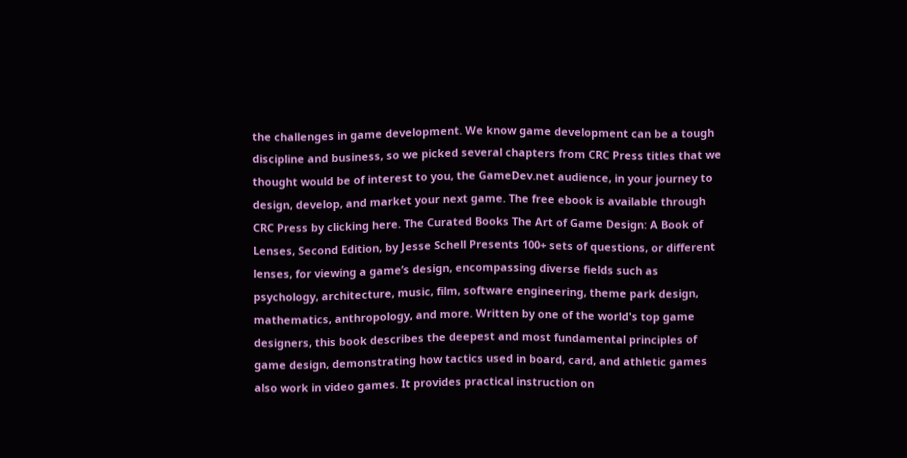the challenges in game development. We know game development can be a tough discipline and business, so we picked several chapters from CRC Press titles that we thought would be of interest to you, the GameDev.net audience, in your journey to design, develop, and market your next game. The free ebook is available through CRC Press by clicking here. The Curated Books The Art of Game Design: A Book of Lenses, Second Edition, by Jesse Schell Presents 100+ sets of questions, or different lenses, for viewing a game’s design, encompassing diverse fields such as psychology, architecture, music, film, software engineering, theme park design, mathematics, anthropology, and more. Written by one of the world's top game designers, this book describes the deepest and most fundamental principles of game design, demonstrating how tactics used in board, card, and athletic games also work in video games. It provides practical instruction on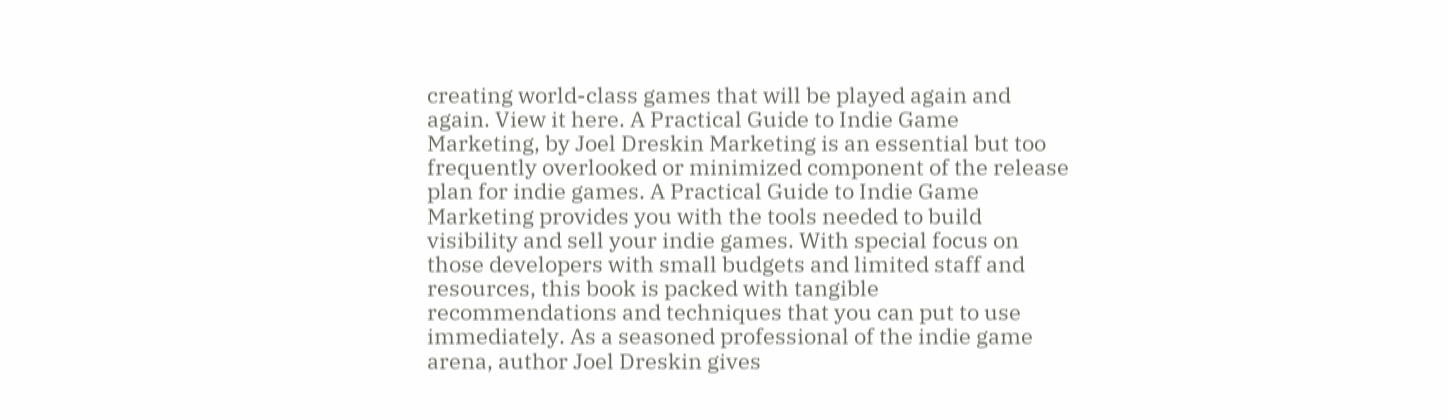creating world-class games that will be played again and again. View it here. A Practical Guide to Indie Game Marketing, by Joel Dreskin Marketing is an essential but too frequently overlooked or minimized component of the release plan for indie games. A Practical Guide to Indie Game Marketing provides you with the tools needed to build visibility and sell your indie games. With special focus on those developers with small budgets and limited staff and resources, this book is packed with tangible recommendations and techniques that you can put to use immediately. As a seasoned professional of the indie game arena, author Joel Dreskin gives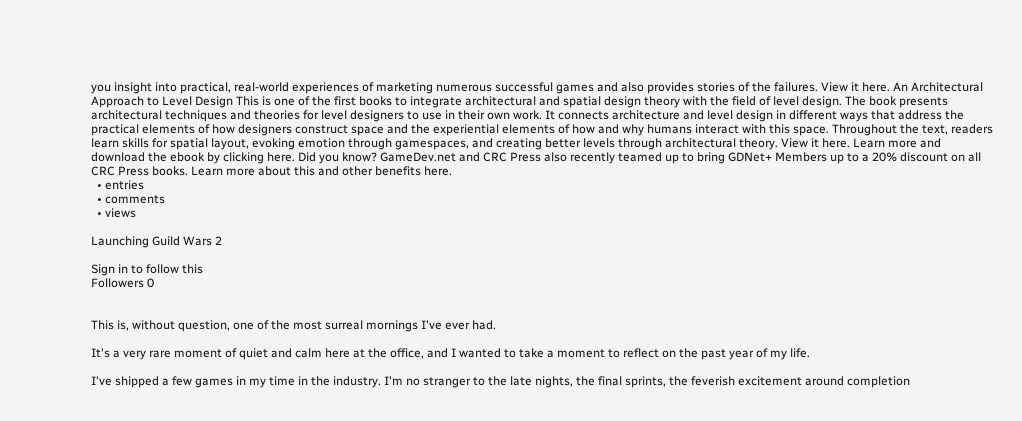you insight into practical, real-world experiences of marketing numerous successful games and also provides stories of the failures. View it here. An Architectural Approach to Level Design This is one of the first books to integrate architectural and spatial design theory with the field of level design. The book presents architectural techniques and theories for level designers to use in their own work. It connects architecture and level design in different ways that address the practical elements of how designers construct space and the experiential elements of how and why humans interact with this space. Throughout the text, readers learn skills for spatial layout, evoking emotion through gamespaces, and creating better levels through architectural theory. View it here. Learn more and download the ebook by clicking here. Did you know? GameDev.net and CRC Press also recently teamed up to bring GDNet+ Members up to a 20% discount on all CRC Press books. Learn more about this and other benefits here.
  • entries
  • comments
  • views

Launching Guild Wars 2

Sign in to follow this
Followers 0


This is, without question, one of the most surreal mornings I've ever had.

It's a very rare moment of quiet and calm here at the office, and I wanted to take a moment to reflect on the past year of my life.

I've shipped a few games in my time in the industry. I'm no stranger to the late nights, the final sprints, the feverish excitement around completion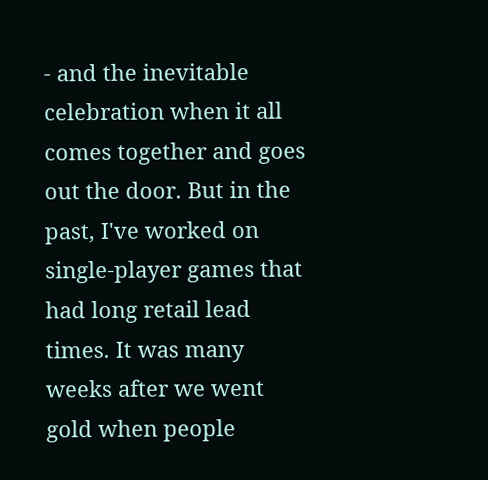- and the inevitable celebration when it all comes together and goes out the door. But in the past, I've worked on single-player games that had long retail lead times. It was many weeks after we went gold when people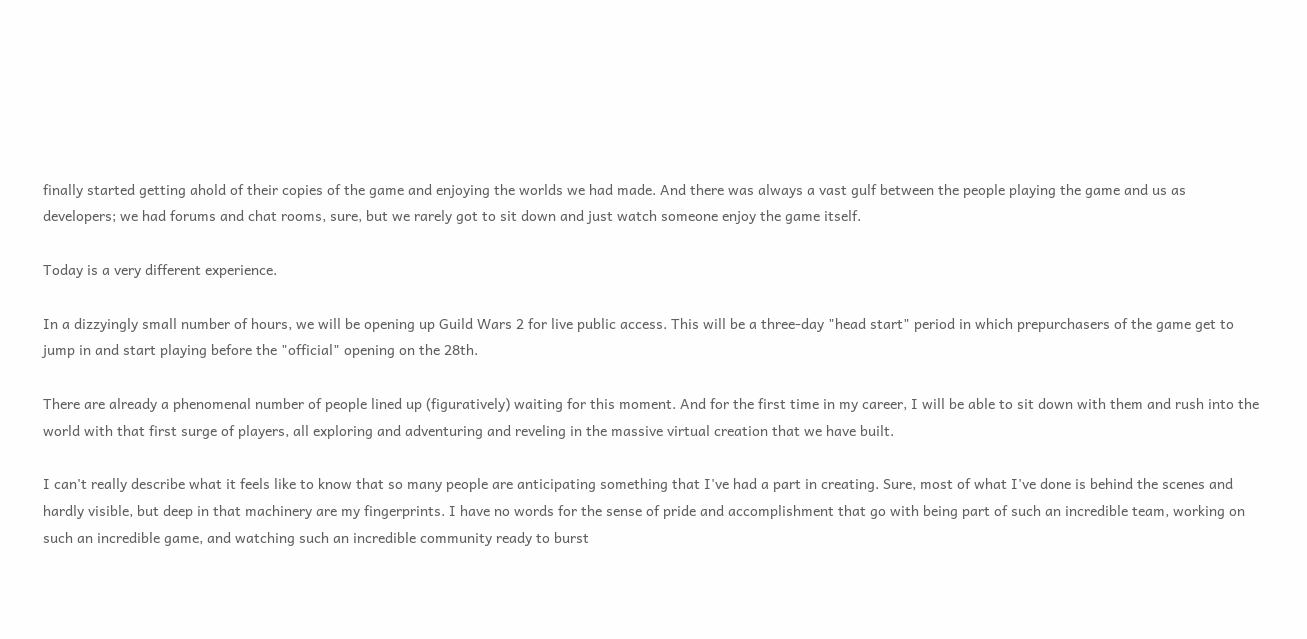finally started getting ahold of their copies of the game and enjoying the worlds we had made. And there was always a vast gulf between the people playing the game and us as developers; we had forums and chat rooms, sure, but we rarely got to sit down and just watch someone enjoy the game itself.

Today is a very different experience.

In a dizzyingly small number of hours, we will be opening up Guild Wars 2 for live public access. This will be a three-day "head start" period in which prepurchasers of the game get to jump in and start playing before the "official" opening on the 28th.

There are already a phenomenal number of people lined up (figuratively) waiting for this moment. And for the first time in my career, I will be able to sit down with them and rush into the world with that first surge of players, all exploring and adventuring and reveling in the massive virtual creation that we have built.

I can't really describe what it feels like to know that so many people are anticipating something that I've had a part in creating. Sure, most of what I've done is behind the scenes and hardly visible, but deep in that machinery are my fingerprints. I have no words for the sense of pride and accomplishment that go with being part of such an incredible team, working on such an incredible game, and watching such an incredible community ready to burst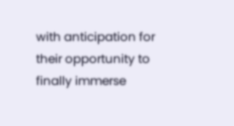with anticipation for their opportunity to finally immerse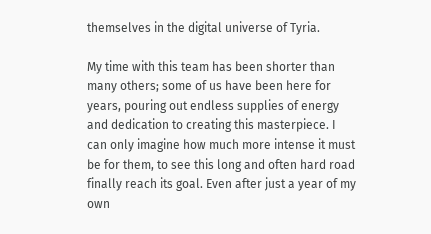themselves in the digital universe of Tyria.

My time with this team has been shorter than many others; some of us have been here for years, pouring out endless supplies of energy and dedication to creating this masterpiece. I can only imagine how much more intense it must be for them, to see this long and often hard road finally reach its goal. Even after just a year of my own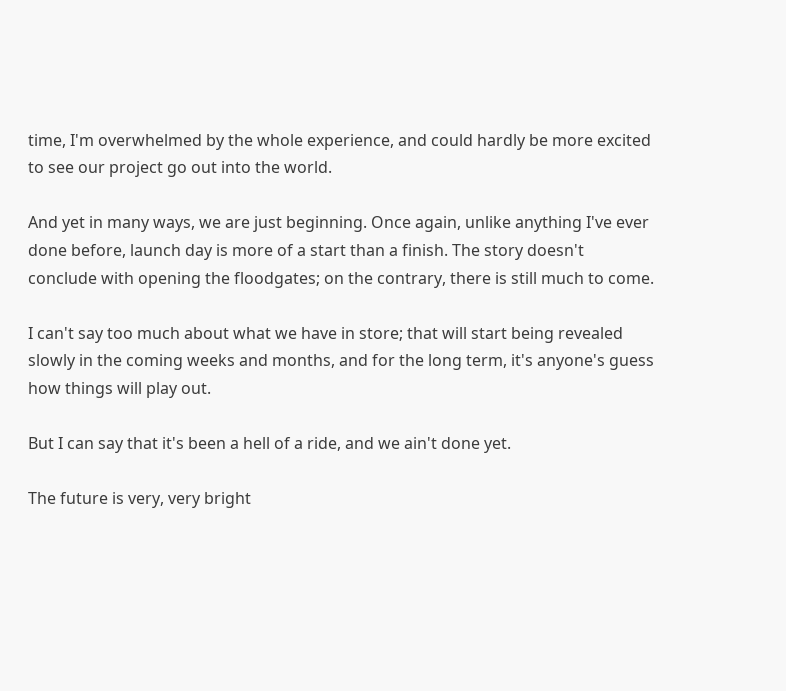time, I'm overwhelmed by the whole experience, and could hardly be more excited to see our project go out into the world.

And yet in many ways, we are just beginning. Once again, unlike anything I've ever done before, launch day is more of a start than a finish. The story doesn't conclude with opening the floodgates; on the contrary, there is still much to come.

I can't say too much about what we have in store; that will start being revealed slowly in the coming weeks and months, and for the long term, it's anyone's guess how things will play out.

But I can say that it's been a hell of a ride, and we ain't done yet.

The future is very, very bright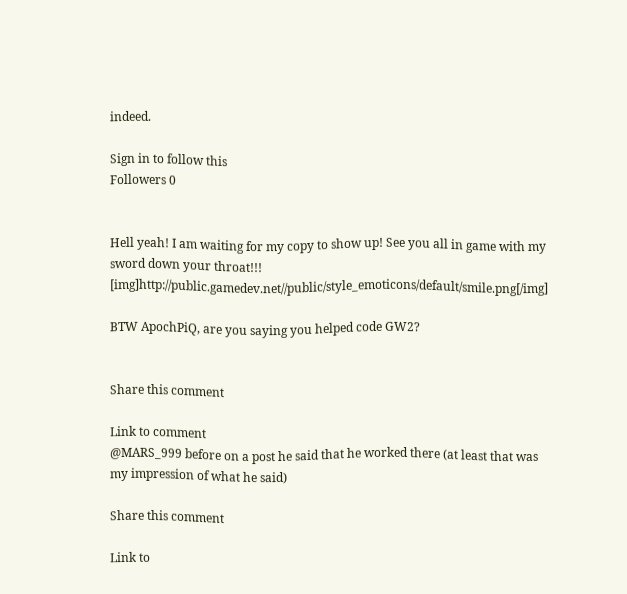indeed.

Sign in to follow this
Followers 0


Hell yeah! I am waiting for my copy to show up! See you all in game with my sword down your throat!!! [img]http://public.gamedev.net//public/style_emoticons/default/smile.png[/img]

BTW ApochPiQ, are you saying you helped code GW2?


Share this comment

Link to comment
@MARS_999 before on a post he said that he worked there (at least that was my impression of what he said)

Share this comment

Link to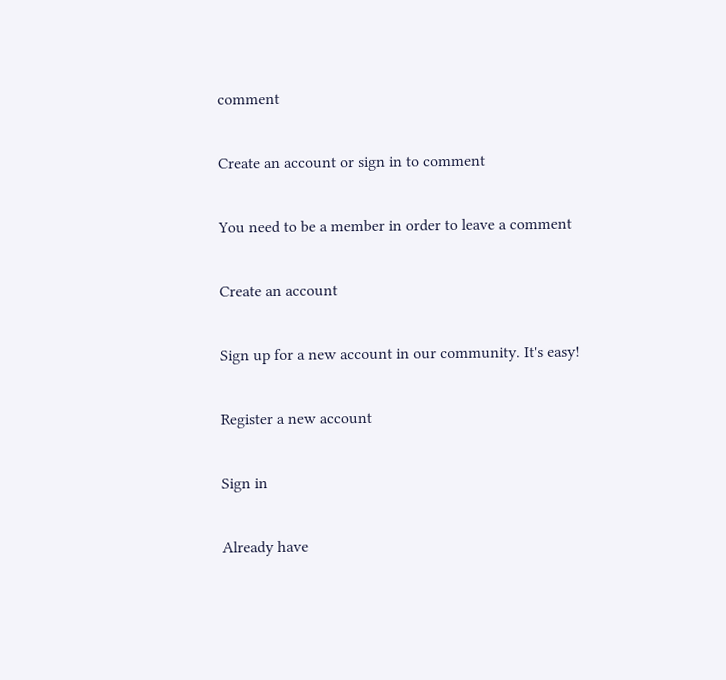comment

Create an account or sign in to comment

You need to be a member in order to leave a comment

Create an account

Sign up for a new account in our community. It's easy!

Register a new account

Sign in

Already have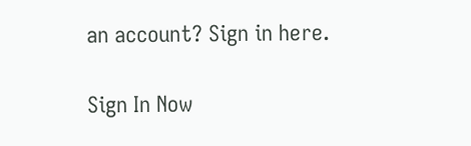an account? Sign in here.

Sign In Now